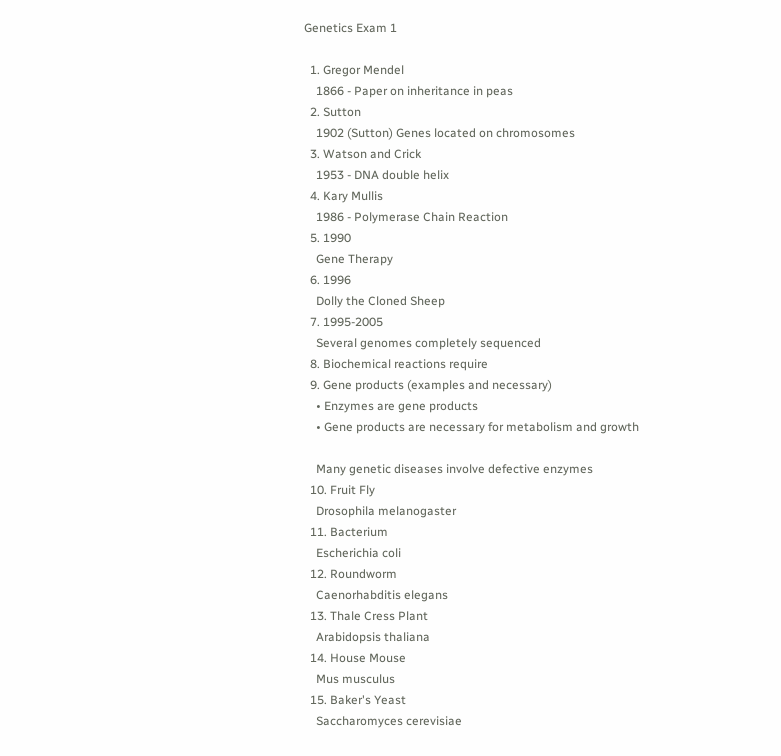Genetics Exam 1

  1. Gregor Mendel
    1866 - Paper on inheritance in peas
  2. Sutton
    1902 (Sutton) Genes located on chromosomes
  3. Watson and Crick
    1953 - DNA double helix
  4. Kary Mullis
    1986 - Polymerase Chain Reaction
  5. 1990
    Gene Therapy
  6. 1996
    Dolly the Cloned Sheep
  7. 1995-2005
    Several genomes completely sequenced
  8. Biochemical reactions require
  9. Gene products (examples and necessary)
    • Enzymes are gene products
    • Gene products are necessary for metabolism and growth

    Many genetic diseases involve defective enzymes
  10. Fruit Fly
    Drosophila melanogaster
  11. Bacterium
    Escherichia coli
  12. Roundworm
    Caenorhabditis elegans
  13. Thale Cress Plant
    Arabidopsis thaliana
  14. House Mouse
    Mus musculus
  15. Baker's Yeast
    Saccharomyces cerevisiae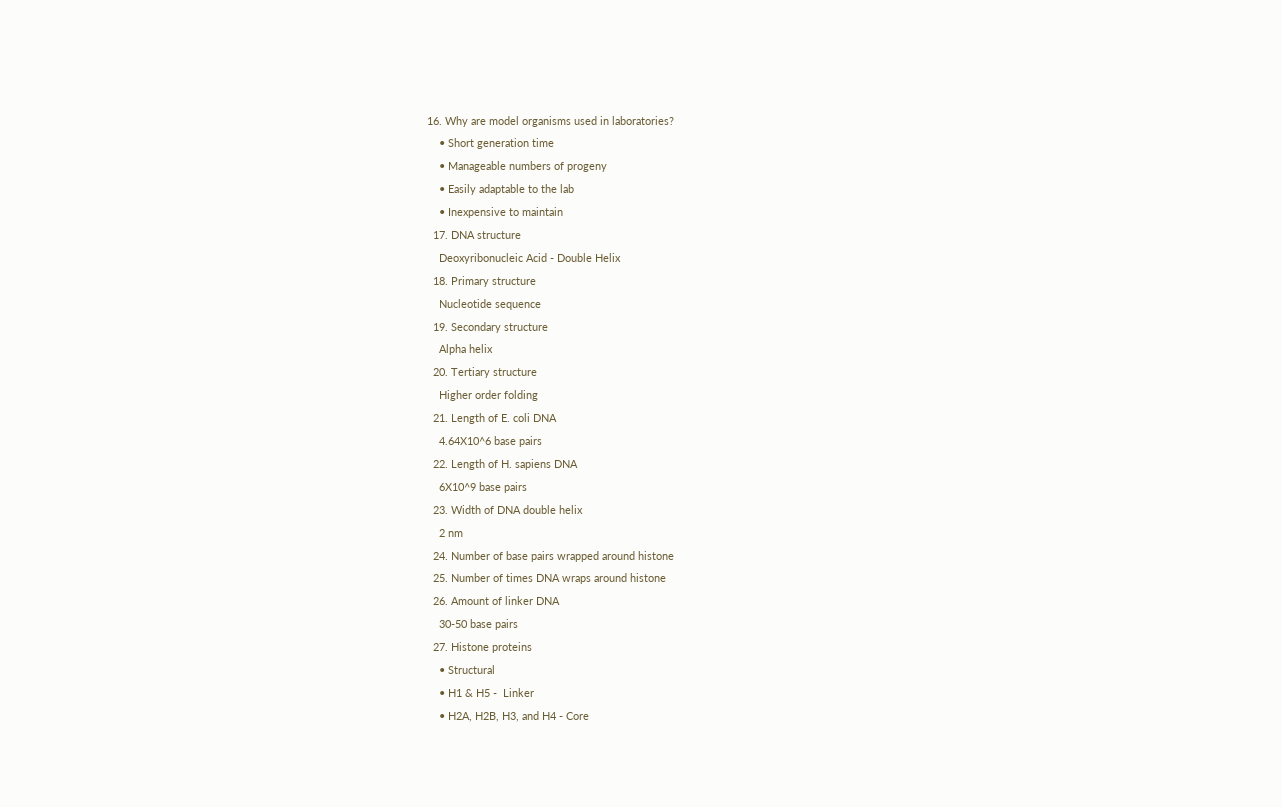16. Why are model organisms used in laboratories?
    • Short generation time
    • Manageable numbers of progeny
    • Easily adaptable to the lab
    • Inexpensive to maintain
  17. DNA structure
    Deoxyribonucleic Acid - Double Helix
  18. Primary structure
    Nucleotide sequence
  19. Secondary structure
    Alpha helix
  20. Tertiary structure
    Higher order folding
  21. Length of E. coli DNA
    4.64X10^6 base pairs
  22. Length of H. sapiens DNA
    6X10^9 base pairs
  23. Width of DNA double helix
    2 nm
  24. Number of base pairs wrapped around histone
  25. Number of times DNA wraps around histone
  26. Amount of linker DNA
    30-50 base pairs
  27. Histone proteins
    • Structural
    • H1 & H5 -  Linker
    • H2A, H2B, H3, and H4 - Core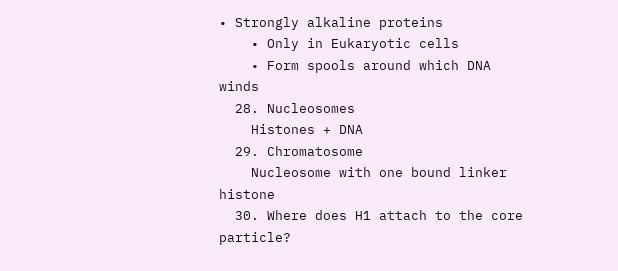• Strongly alkaline proteins
    • Only in Eukaryotic cells
    • Form spools around which DNA winds
  28. Nucleosomes
    Histones + DNA
  29. Chromatosome
    Nucleosome with one bound linker histone
  30. Where does H1 attach to the core particle?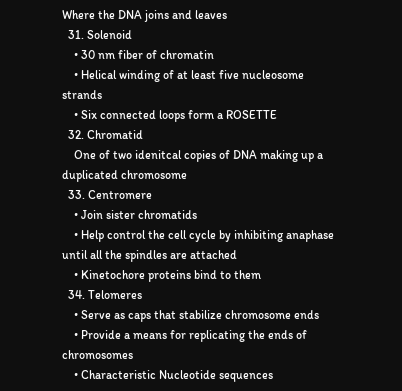Where the DNA joins and leaves
  31. Solenoid
    • 30 nm fiber of chromatin
    • Helical winding of at least five nucleosome strands
    • Six connected loops form a ROSETTE
  32. Chromatid
    One of two idenitcal copies of DNA making up a duplicated chromosome
  33. Centromere
    • Join sister chromatids
    • Help control the cell cycle by inhibiting anaphase until all the spindles are attached
    • Kinetochore proteins bind to them
  34. Telomeres
    • Serve as caps that stabilize chromosome ends
    • Provide a means for replicating the ends of chromosomes
    • Characteristic Nucleotide sequences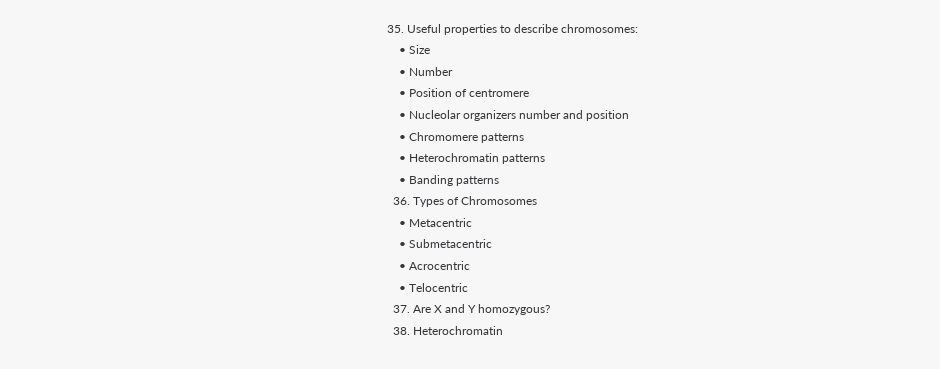35. Useful properties to describe chromosomes:
    • Size
    • Number
    • Position of centromere
    • Nucleolar organizers number and position
    • Chromomere patterns
    • Heterochromatin patterns
    • Banding patterns
  36. Types of Chromosomes
    • Metacentric
    • Submetacentric
    • Acrocentric
    • Telocentric
  37. Are X and Y homozygous?
  38. Heterochromatin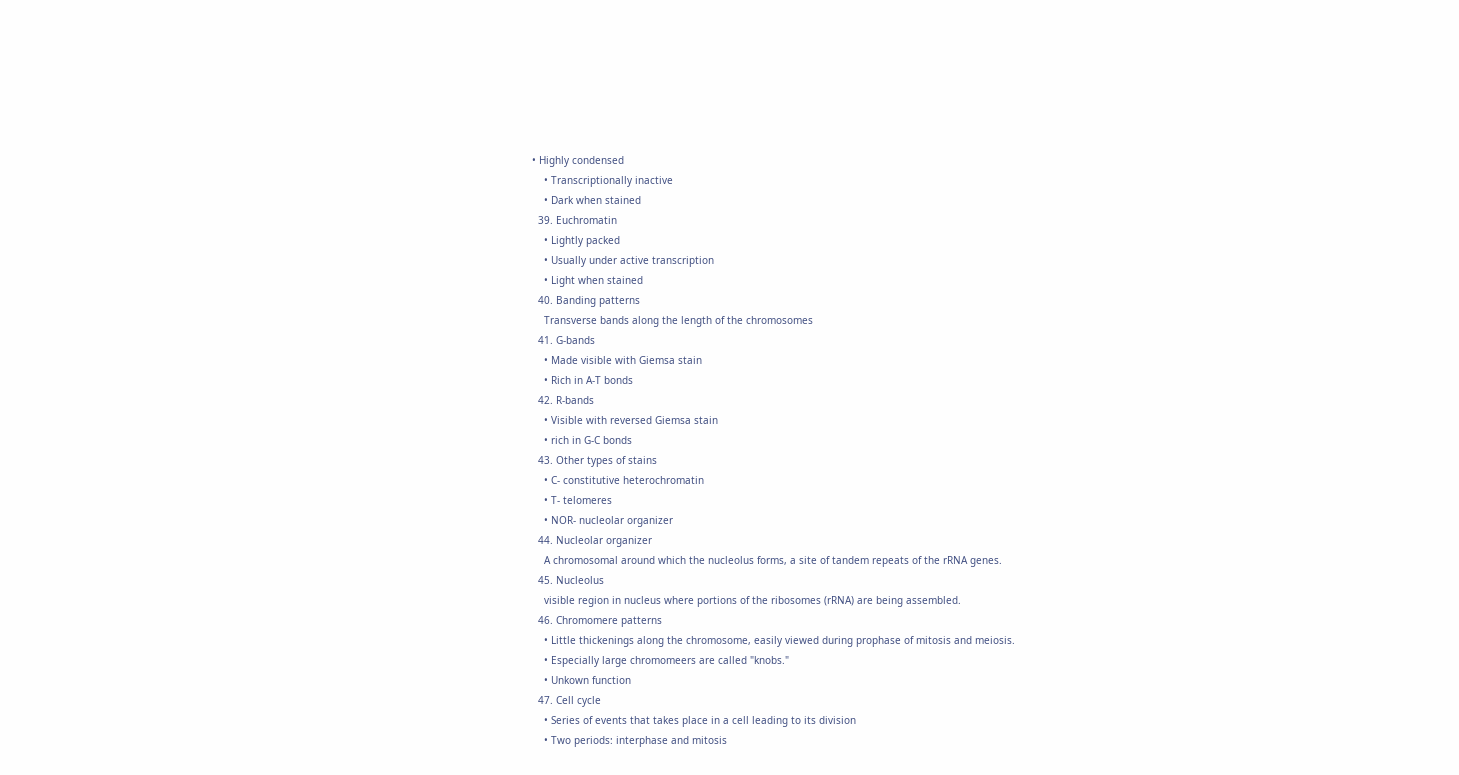• Highly condensed
    • Transcriptionally inactive
    • Dark when stained
  39. Euchromatin
    • Lightly packed
    • Usually under active transcription
    • Light when stained
  40. Banding patterns
    Transverse bands along the length of the chromosomes
  41. G-bands
    • Made visible with Giemsa stain
    • Rich in A-T bonds
  42. R-bands
    • Visible with reversed Giemsa stain
    • rich in G-C bonds
  43. Other types of stains
    • C- constitutive heterochromatin
    • T- telomeres
    • NOR- nucleolar organizer
  44. Nucleolar organizer
    A chromosomal around which the nucleolus forms, a site of tandem repeats of the rRNA genes.
  45. Nucleolus
    visible region in nucleus where portions of the ribosomes (rRNA) are being assembled.
  46. Chromomere patterns
    • Little thickenings along the chromosome, easily viewed during prophase of mitosis and meiosis.
    • Especially large chromomeers are called "knobs."
    • Unkown function
  47. Cell cycle
    • Series of events that takes place in a cell leading to its division
    • Two periods: interphase and mitosis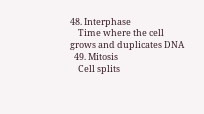48. Interphase
    Time where the cell grows and duplicates DNA
  49. Mitosis
    Cell splits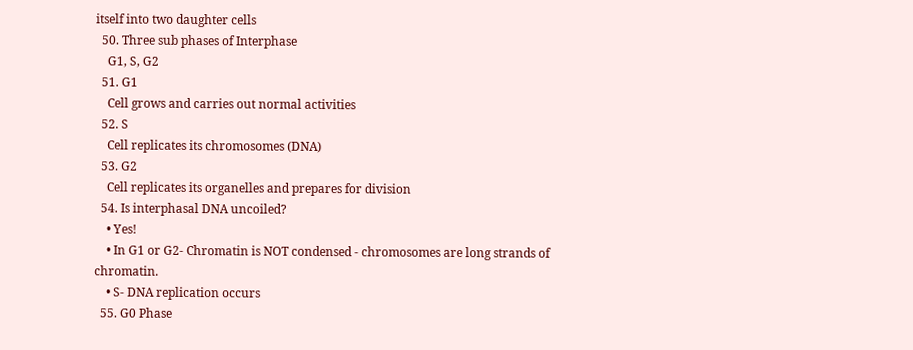itself into two daughter cells
  50. Three sub phases of Interphase
    G1, S, G2
  51. G1
    Cell grows and carries out normal activities
  52. S
    Cell replicates its chromosomes (DNA)
  53. G2
    Cell replicates its organelles and prepares for division
  54. Is interphasal DNA uncoiled?
    • Yes!
    • In G1 or G2- Chromatin is NOT condensed - chromosomes are long strands of chromatin.
    • S- DNA replication occurs
  55. G0 Phase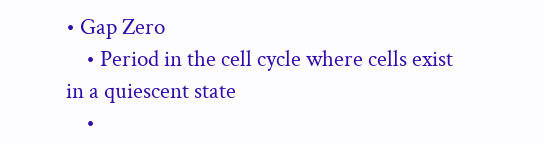• Gap Zero
    • Period in the cell cycle where cells exist in a quiescent state
    •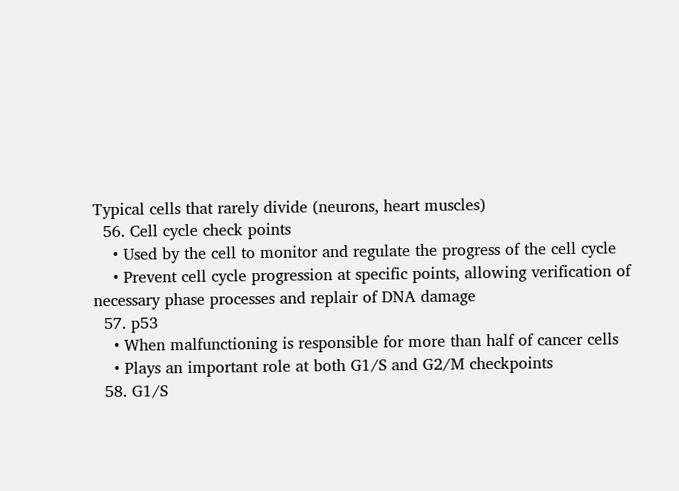Typical cells that rarely divide (neurons, heart muscles)
  56. Cell cycle check points
    • Used by the cell to monitor and regulate the progress of the cell cycle
    • Prevent cell cycle progression at specific points, allowing verification of necessary phase processes and replair of DNA damage
  57. p53
    • When malfunctioning is responsible for more than half of cancer cells
    • Plays an important role at both G1/S and G2/M checkpoints
  58. G1/S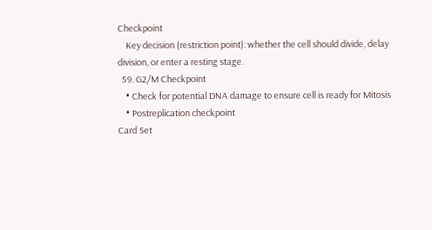Checkpoint
    Key decision (restriction point): whether the cell should divide, delay division, or enter a resting stage.
  59. G2/M Checkpoint
    • Check for potential DNA damage to ensure cell is ready for Mitosis
    • Postreplication checkpoint
Card Set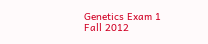Genetics Exam 1
Fall 2012